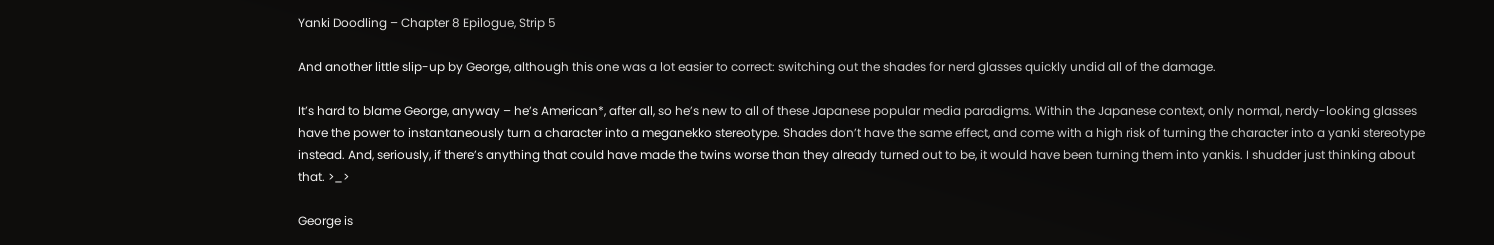Yanki Doodling – Chapter 8 Epilogue, Strip 5

And another little slip-up by George, although this one was a lot easier to correct: switching out the shades for nerd glasses quickly undid all of the damage.

It’s hard to blame George, anyway – he’s American*, after all, so he’s new to all of these Japanese popular media paradigms. Within the Japanese context, only normal, nerdy-looking glasses have the power to instantaneously turn a character into a meganekko stereotype. Shades don’t have the same effect, and come with a high risk of turning the character into a yanki stereotype instead. And, seriously, if there’s anything that could have made the twins worse than they already turned out to be, it would have been turning them into yankis. I shudder just thinking about that. >_>

George is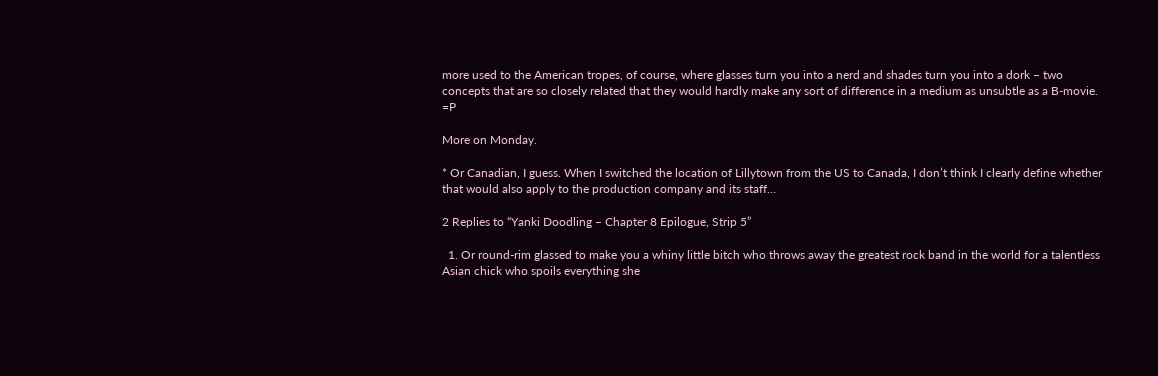more used to the American tropes, of course, where glasses turn you into a nerd and shades turn you into a dork – two concepts that are so closely related that they would hardly make any sort of difference in a medium as unsubtle as a B-movie. =P

More on Monday.

* Or Canadian, I guess. When I switched the location of Lillytown from the US to Canada, I don’t think I clearly define whether that would also apply to the production company and its staff…

2 Replies to “Yanki Doodling – Chapter 8 Epilogue, Strip 5”

  1. Or round-rim glassed to make you a whiny little bitch who throws away the greatest rock band in the world for a talentless Asian chick who spoils everything she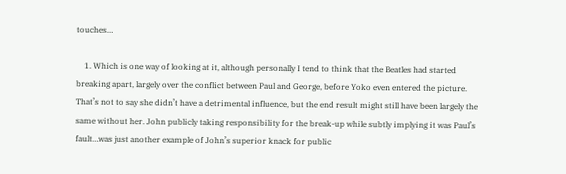touches…

    1. Which is one way of looking at it, although personally I tend to think that the Beatles had started breaking apart, largely over the conflict between Paul and George, before Yoko even entered the picture. That’s not to say she didn’t have a detrimental influence, but the end result might still have been largely the same without her. John publicly taking responsibility for the break-up while subtly implying it was Paul’s fault…was just another example of John’s superior knack for public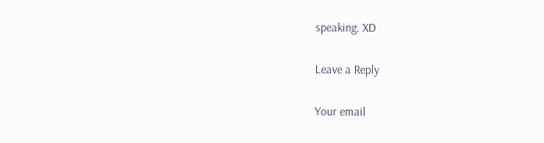speaking. XD

Leave a Reply

Your email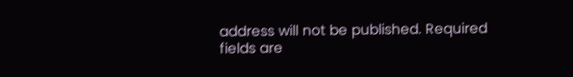address will not be published. Required fields are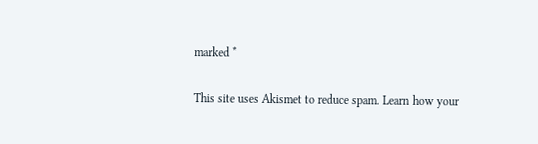marked *

This site uses Akismet to reduce spam. Learn how your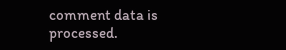comment data is processed.